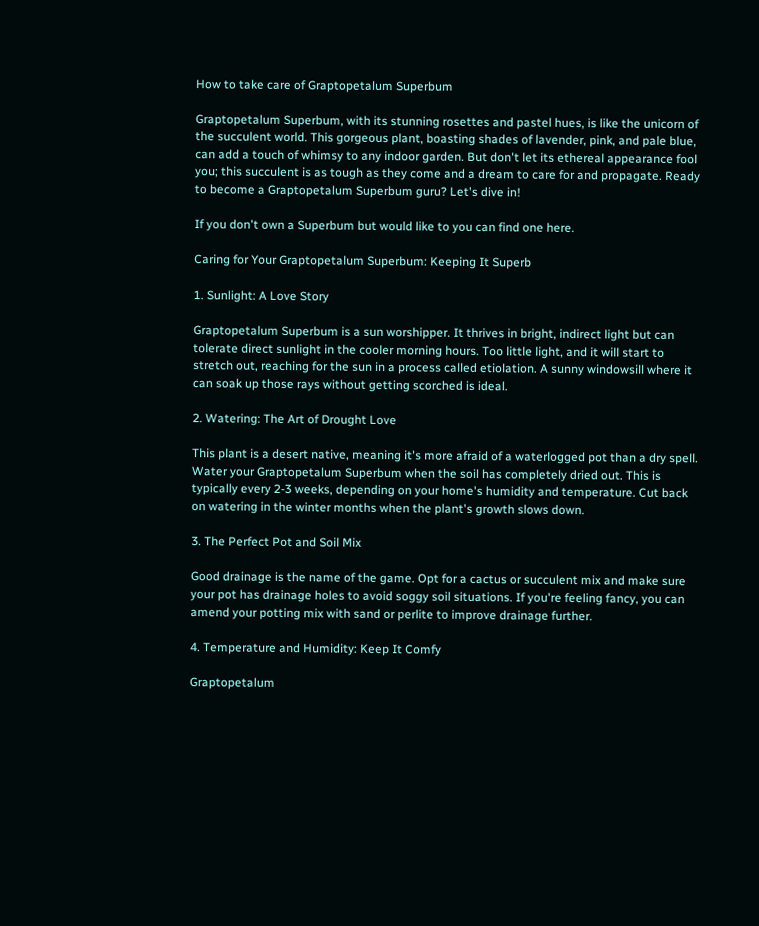How to take care of Graptopetalum Superbum

Graptopetalum Superbum, with its stunning rosettes and pastel hues, is like the unicorn of the succulent world. This gorgeous plant, boasting shades of lavender, pink, and pale blue, can add a touch of whimsy to any indoor garden. But don't let its ethereal appearance fool you; this succulent is as tough as they come and a dream to care for and propagate. Ready to become a Graptopetalum Superbum guru? Let's dive in!

If you don't own a Superbum but would like to you can find one here.

Caring for Your Graptopetalum Superbum: Keeping It Superb

1. Sunlight: A Love Story

Graptopetalum Superbum is a sun worshipper. It thrives in bright, indirect light but can tolerate direct sunlight in the cooler morning hours. Too little light, and it will start to stretch out, reaching for the sun in a process called etiolation. A sunny windowsill where it can soak up those rays without getting scorched is ideal.

2. Watering: The Art of Drought Love

This plant is a desert native, meaning it's more afraid of a waterlogged pot than a dry spell. Water your Graptopetalum Superbum when the soil has completely dried out. This is typically every 2-3 weeks, depending on your home's humidity and temperature. Cut back on watering in the winter months when the plant's growth slows down.

3. The Perfect Pot and Soil Mix

Good drainage is the name of the game. Opt for a cactus or succulent mix and make sure your pot has drainage holes to avoid soggy soil situations. If you're feeling fancy, you can amend your potting mix with sand or perlite to improve drainage further.

4. Temperature and Humidity: Keep It Comfy

Graptopetalum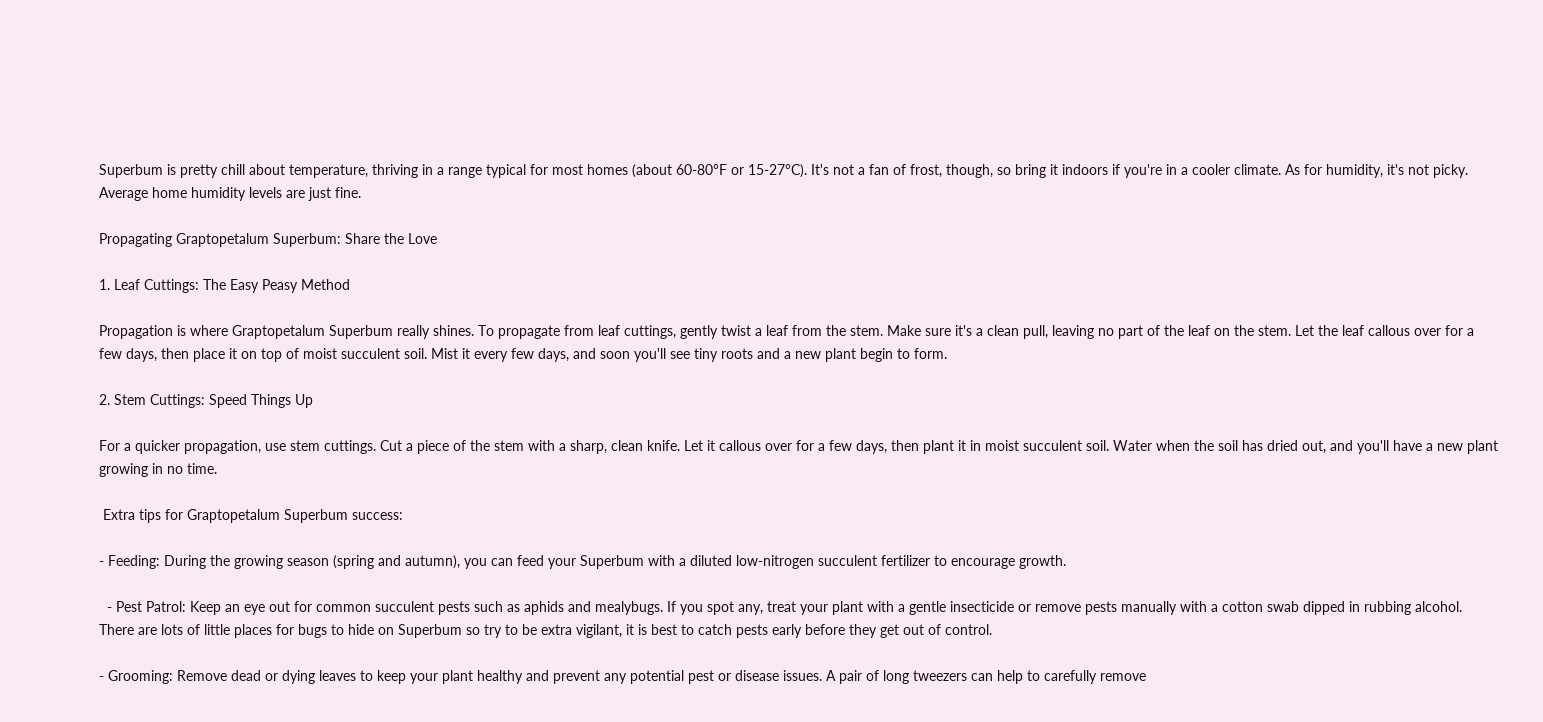Superbum is pretty chill about temperature, thriving in a range typical for most homes (about 60-80°F or 15-27°C). It's not a fan of frost, though, so bring it indoors if you're in a cooler climate. As for humidity, it's not picky. Average home humidity levels are just fine.

Propagating Graptopetalum Superbum: Share the Love

1. Leaf Cuttings: The Easy Peasy Method

Propagation is where Graptopetalum Superbum really shines. To propagate from leaf cuttings, gently twist a leaf from the stem. Make sure it's a clean pull, leaving no part of the leaf on the stem. Let the leaf callous over for a few days, then place it on top of moist succulent soil. Mist it every few days, and soon you'll see tiny roots and a new plant begin to form.

2. Stem Cuttings: Speed Things Up

For a quicker propagation, use stem cuttings. Cut a piece of the stem with a sharp, clean knife. Let it callous over for a few days, then plant it in moist succulent soil. Water when the soil has dried out, and you'll have a new plant growing in no time.

 Extra tips for Graptopetalum Superbum success:

- Feeding: During the growing season (spring and autumn), you can feed your Superbum with a diluted low-nitrogen succulent fertilizer to encourage growth.

  - Pest Patrol: Keep an eye out for common succulent pests such as aphids and mealybugs. If you spot any, treat your plant with a gentle insecticide or remove pests manually with a cotton swab dipped in rubbing alcohol. There are lots of little places for bugs to hide on Superbum so try to be extra vigilant, it is best to catch pests early before they get out of control.

- Grooming: Remove dead or dying leaves to keep your plant healthy and prevent any potential pest or disease issues. A pair of long tweezers can help to carefully remove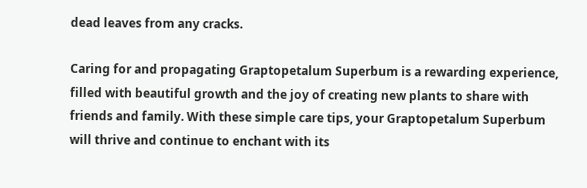dead leaves from any cracks.

Caring for and propagating Graptopetalum Superbum is a rewarding experience, filled with beautiful growth and the joy of creating new plants to share with friends and family. With these simple care tips, your Graptopetalum Superbum will thrive and continue to enchant with its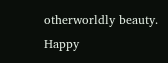otherworldly beauty. Happy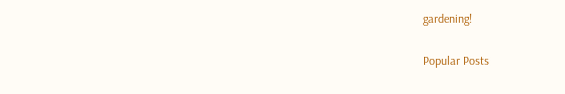gardening!

Popular Posts